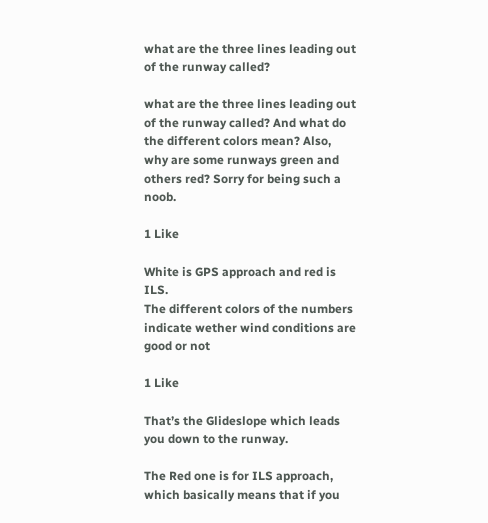what are the three lines leading out of the runway called?

what are the three lines leading out of the runway called? And what do the different colors mean? Also, why are some runways green and others red? Sorry for being such a noob.

1 Like

White is GPS approach and red is ILS.
The different colors of the numbers indicate wether wind conditions are good or not

1 Like

That’s the Glideslope which leads you down to the runway.

The Red one is for ILS approach, which basically means that if you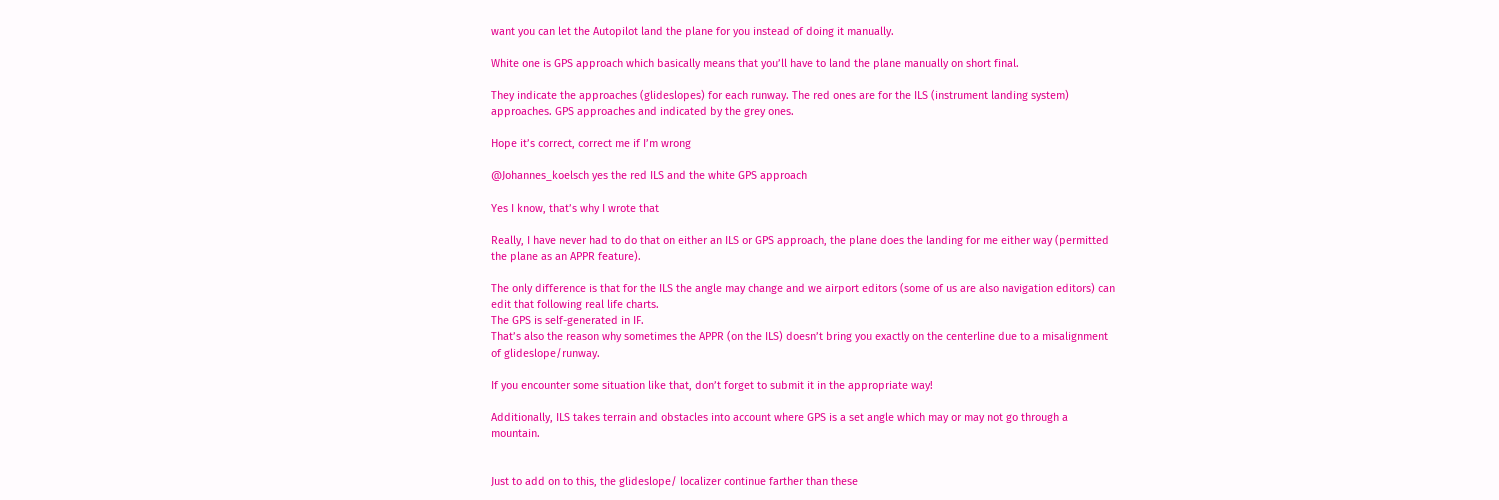want you can let the Autopilot land the plane for you instead of doing it manually.

White one is GPS approach which basically means that you’ll have to land the plane manually on short final.

They indicate the approaches (glideslopes) for each runway. The red ones are for the ILS (instrument landing system) approaches. GPS approaches and indicated by the grey ones.

Hope it’s correct, correct me if I’m wrong

@Johannes_koelsch yes the red ILS and the white GPS approach

Yes I know, that’s why I wrote that

Really, I have never had to do that on either an ILS or GPS approach, the plane does the landing for me either way (permitted the plane as an APPR feature).

The only difference is that for the ILS the angle may change and we airport editors (some of us are also navigation editors) can edit that following real life charts.
The GPS is self-generated in IF.
That’s also the reason why sometimes the APPR (on the ILS) doesn’t bring you exactly on the centerline due to a misalignment of glideslope/runway.

If you encounter some situation like that, don’t forget to submit it in the appropriate way!

Additionally, ILS takes terrain and obstacles into account where GPS is a set angle which may or may not go through a mountain.


Just to add on to this, the glideslope/ localizer continue farther than these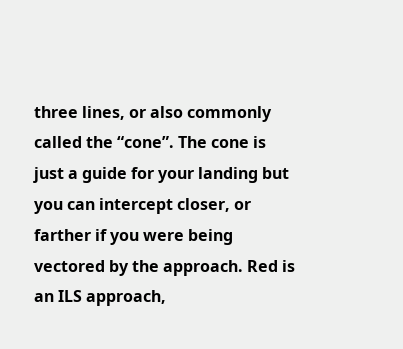three lines, or also commonly called the “cone”. The cone is just a guide for your landing but you can intercept closer, or farther if you were being vectored by the approach. Red is an ILS approach,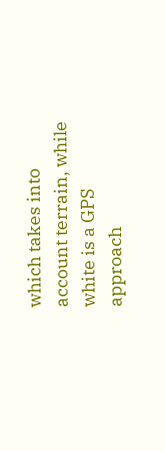which takes into account terrain, while white is a GPS approach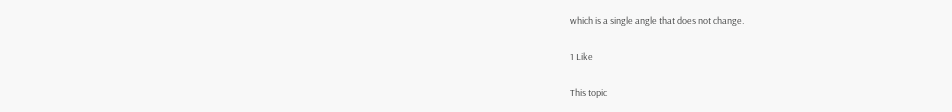which is a single angle that does not change.

1 Like

This topic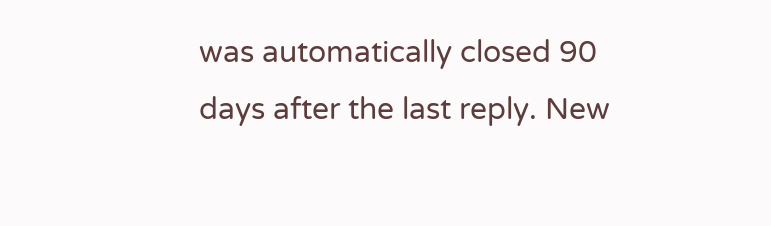was automatically closed 90 days after the last reply. New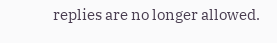replies are no longer allowed.